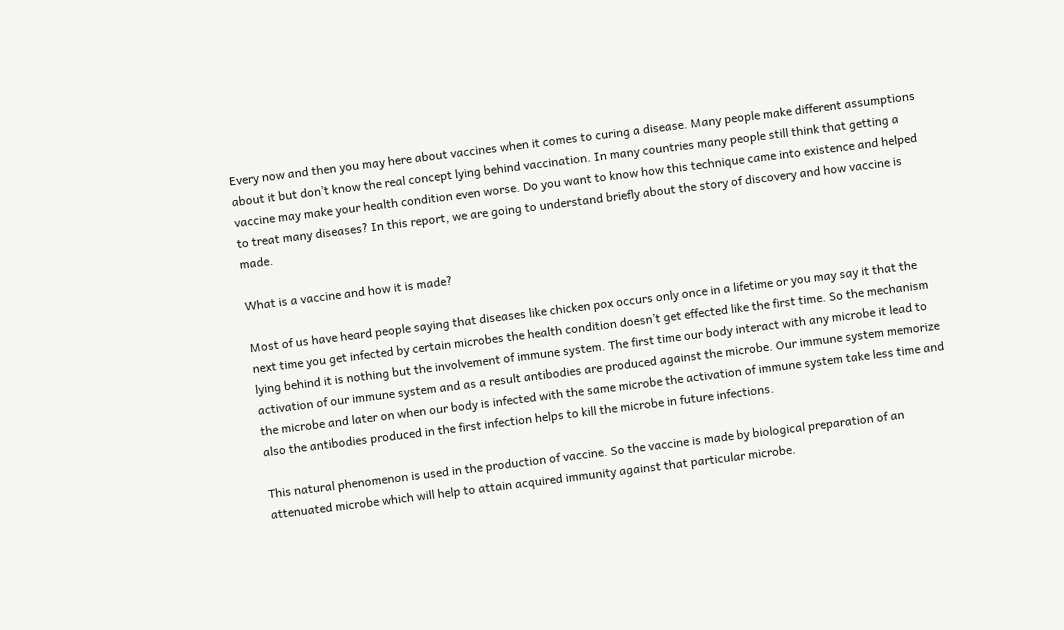Every now and then you may here about vaccines when it comes to curing a disease. Many people make different assumptions about it but don’t know the real concept lying behind vaccination. In many countries many people still think that getting a vaccine may make your health condition even worse. Do you want to know how this technique came into existence and helped to treat many diseases? In this report, we are going to understand briefly about the story of discovery and how vaccine is made.

What is a vaccine and how it is made?

Most of us have heard people saying that diseases like chicken pox occurs only once in a lifetime or you may say it that the next time you get infected by certain microbes the health condition doesn’t get effected like the first time. So the mechanism lying behind it is nothing but the involvement of immune system. The first time our body interact with any microbe it lead to activation of our immune system and as a result antibodies are produced against the microbe. Our immune system memorize the microbe and later on when our body is infected with the same microbe the activation of immune system take less time and also the antibodies produced in the first infection helps to kill the microbe in future infections.

This natural phenomenon is used in the production of vaccine. So the vaccine is made by biological preparation of an attenuated microbe which will help to attain acquired immunity against that particular microbe.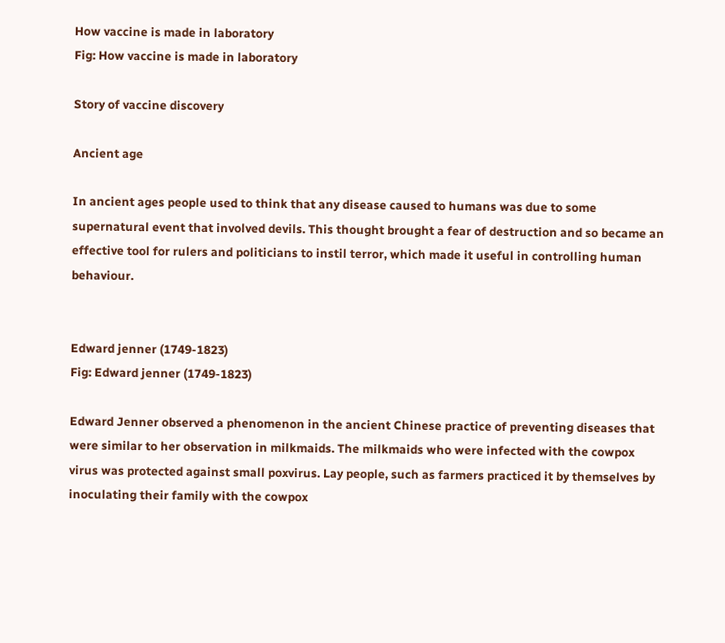How vaccine is made in laboratory
Fig: How vaccine is made in laboratory

Story of vaccine discovery

Ancient age

In ancient ages people used to think that any disease caused to humans was due to some supernatural event that involved devils. This thought brought a fear of destruction and so became an effective tool for rulers and politicians to instil terror, which made it useful in controlling human behaviour.


Edward jenner (1749-1823)
Fig: Edward jenner (1749-1823)

Edward Jenner observed a phenomenon in the ancient Chinese practice of preventing diseases that were similar to her observation in milkmaids. The milkmaids who were infected with the cowpox virus was protected against small poxvirus. Lay people, such as farmers practiced it by themselves by inoculating their family with the cowpox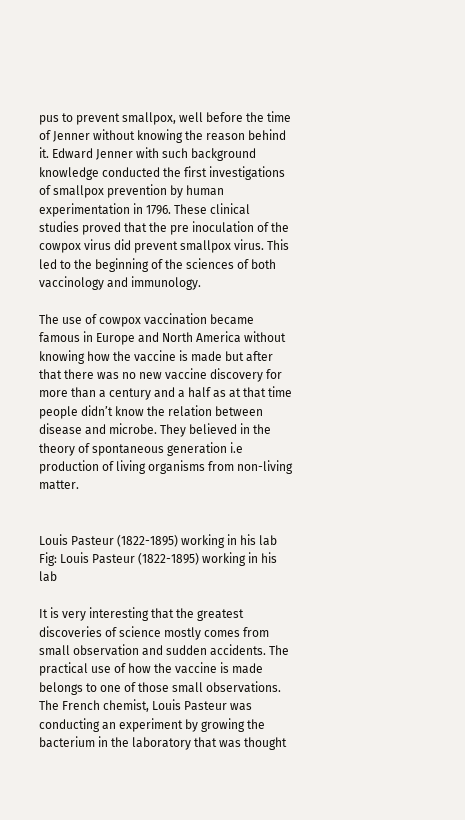pus to prevent smallpox, well before the time of Jenner without knowing the reason behind it. Edward Jenner with such background knowledge conducted the first investigations of smallpox prevention by human experimentation in 1796. These clinical studies proved that the pre inoculation of the cowpox virus did prevent smallpox virus. This led to the beginning of the sciences of both vaccinology and immunology.

The use of cowpox vaccination became famous in Europe and North America without knowing how the vaccine is made but after that there was no new vaccine discovery for more than a century and a half as at that time people didn’t know the relation between disease and microbe. They believed in the theory of spontaneous generation i.e production of living organisms from non-living matter.


Louis Pasteur (1822-1895) working in his lab
Fig: Louis Pasteur (1822-1895) working in his lab

It is very interesting that the greatest discoveries of science mostly comes from small observation and sudden accidents. The practical use of how the vaccine is made belongs to one of those small observations. The French chemist, Louis Pasteur was conducting an experiment by growing the bacterium in the laboratory that was thought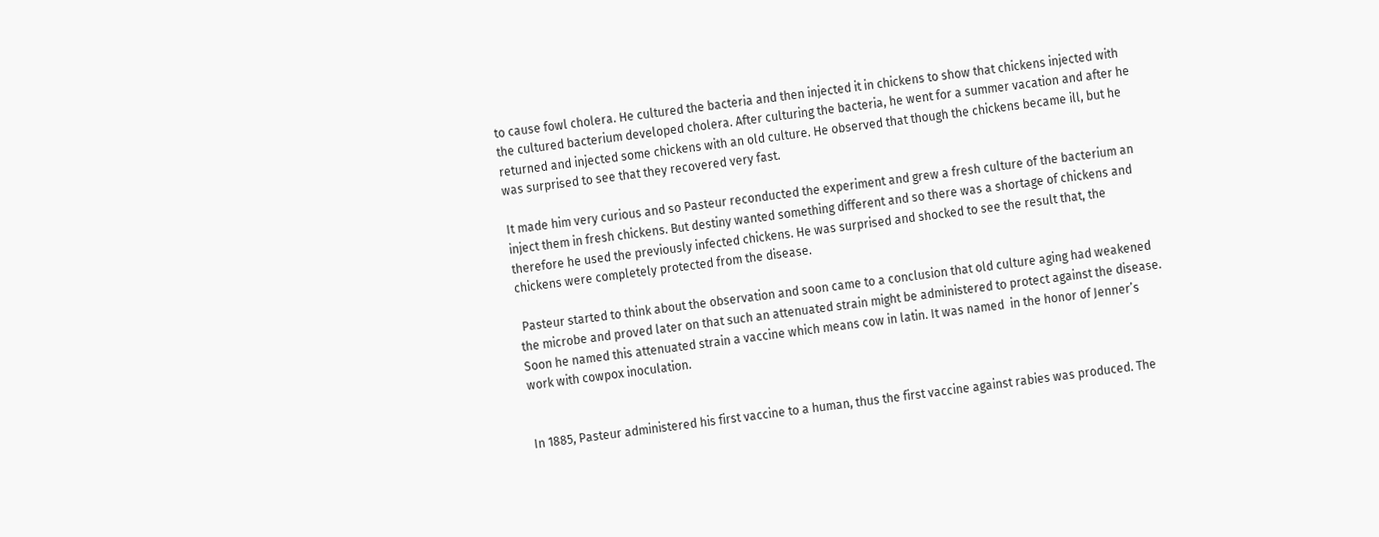to cause fowl cholera. He cultured the bacteria and then injected it in chickens to show that chickens injected with the cultured bacterium developed cholera. After culturing the bacteria, he went for a summer vacation and after he returned and injected some chickens with an old culture. He observed that though the chickens became ill, but he was surprised to see that they recovered very fast.

It made him very curious and so Pasteur reconducted the experiment and grew a fresh culture of the bacterium an inject them in fresh chickens. But destiny wanted something different and so there was a shortage of chickens and therefore he used the previously infected chickens. He was surprised and shocked to see the result that, the chickens were completely protected from the disease.

 Pasteur started to think about the observation and soon came to a conclusion that old culture aging had weakened the microbe and proved later on that such an attenuated strain might be administered to protect against the disease. Soon he named this attenuated strain a vaccine which means cow in latin. It was named  in the honor of Jenner’s work with cowpox inoculation.


In 1885, Pasteur administered his first vaccine to a human, thus the first vaccine against rabies was produced. The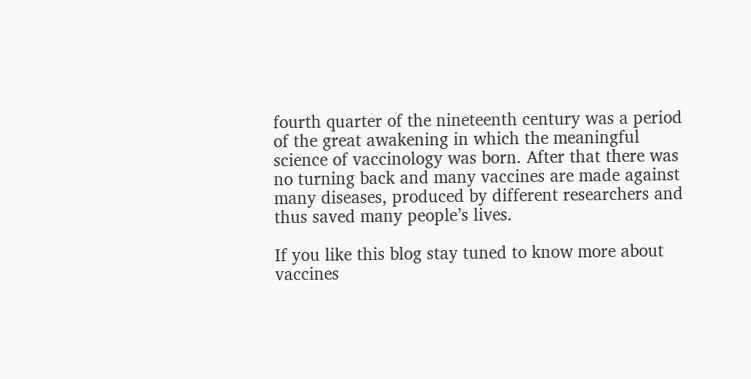fourth quarter of the nineteenth century was a period of the great awakening in which the meaningful science of vaccinology was born. After that there was no turning back and many vaccines are made against many diseases, produced by different researchers and thus saved many people’s lives.

If you like this blog stay tuned to know more about vaccines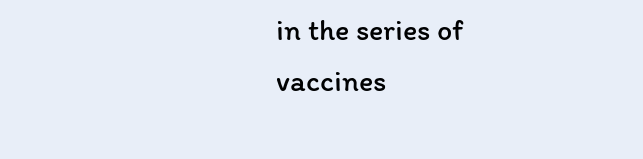in the series of vaccines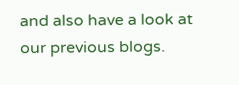and also have a look at our previous blogs.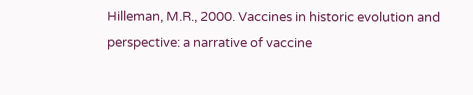Hilleman, M.R., 2000. Vaccines in historic evolution and perspective: a narrative of vaccine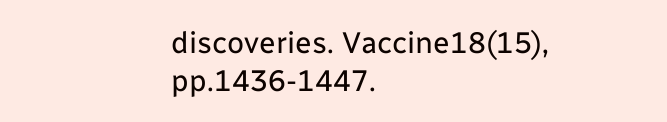discoveries. Vaccine18(15), pp.1436-1447.